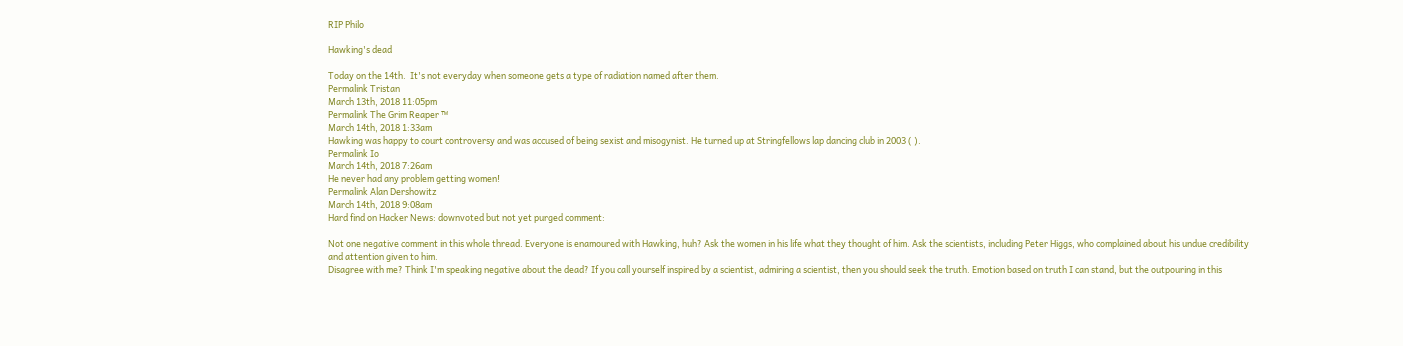RIP Philo

Hawking's dead

Today on the 14th.  It's not everyday when someone gets a type of radiation named after them.
Permalink Tristan
March 13th, 2018 11:05pm
Permalink The Grim Reaper ™
March 14th, 2018 1:33am
Hawking was happy to court controversy and was accused of being sexist and misogynist. He turned up at Stringfellows lap dancing club in 2003 ( ).
Permalink Io
March 14th, 2018 7:26am
He never had any problem getting women!
Permalink Alan Dershowitz
March 14th, 2018 9:08am
Hard find on Hacker News: downvoted but not yet purged comment:

Not one negative comment in this whole thread. Everyone is enamoured with Hawking, huh? Ask the women in his life what they thought of him. Ask the scientists, including Peter Higgs, who complained about his undue credibility and attention given to him.
Disagree with me? Think I'm speaking negative about the dead? If you call yourself inspired by a scientist, admiring a scientist, then you should seek the truth. Emotion based on truth I can stand, but the outpouring in this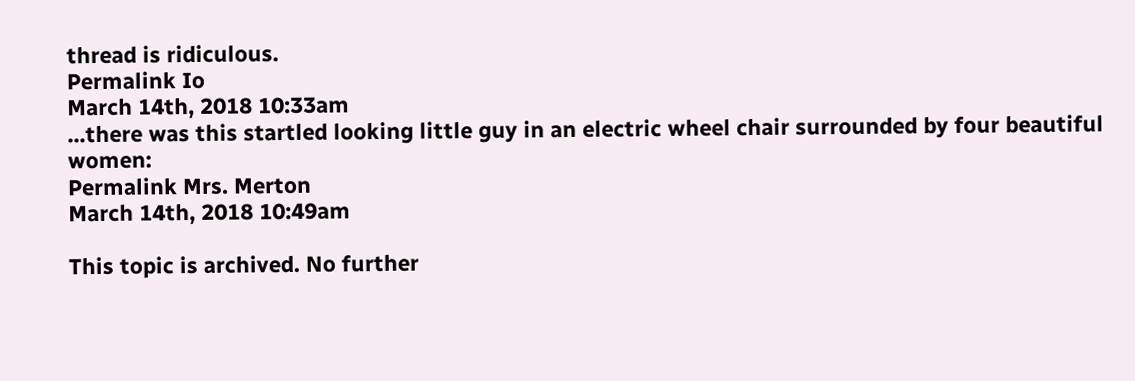thread is ridiculous.
Permalink Io
March 14th, 2018 10:33am
...there was this startled looking little guy in an electric wheel chair surrounded by four beautiful women:
Permalink Mrs. Merton
March 14th, 2018 10:49am

This topic is archived. No further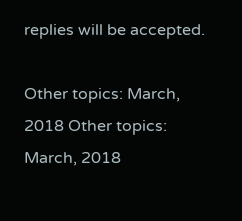replies will be accepted.

Other topics: March, 2018 Other topics: March, 2018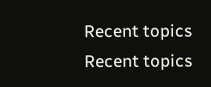Recent topics Recent topics